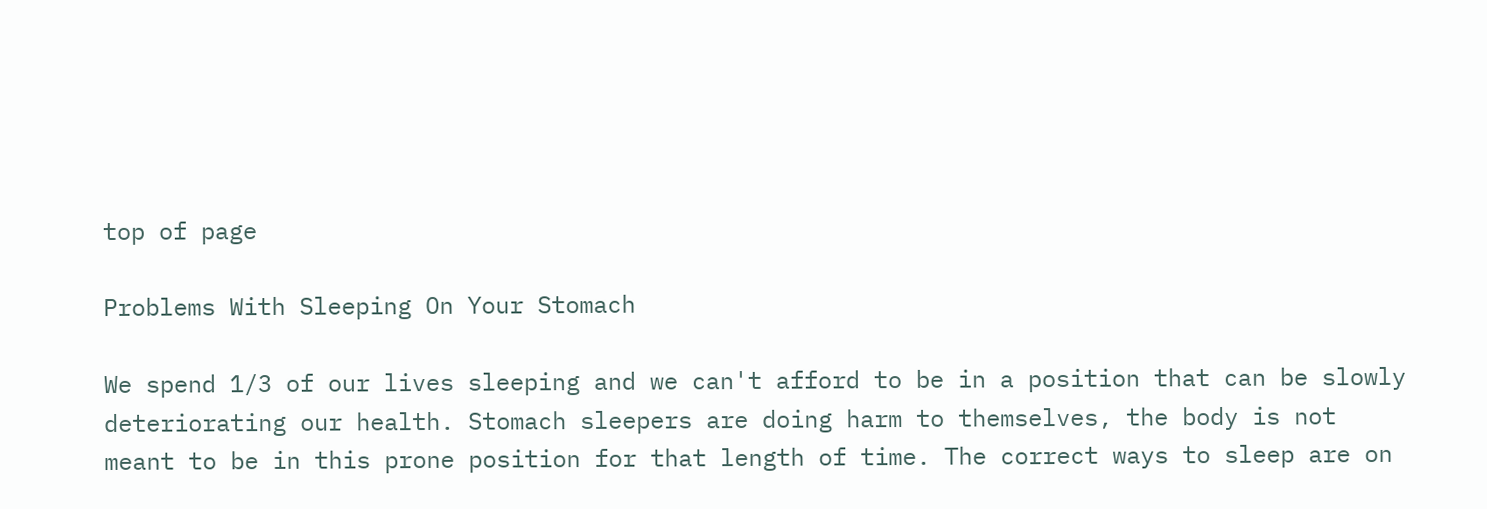top of page

Problems With Sleeping On Your Stomach

We spend 1/3 of our lives sleeping and we can't afford to be in a position that can be slowly deteriorating our health. Stomach sleepers are doing harm to themselves, the body is not meant to be in this prone position for that length of time. The correct ways to sleep are on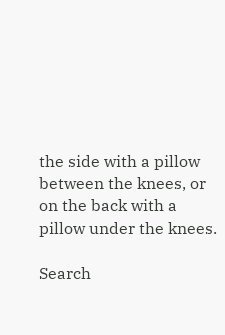the side with a pillow between the knees, or on the back with a pillow under the knees.

Search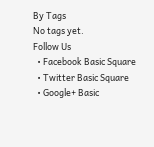By Tags
No tags yet.
Follow Us
  • Facebook Basic Square
  • Twitter Basic Square
  • Google+ Basic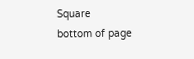Square
bottom of page